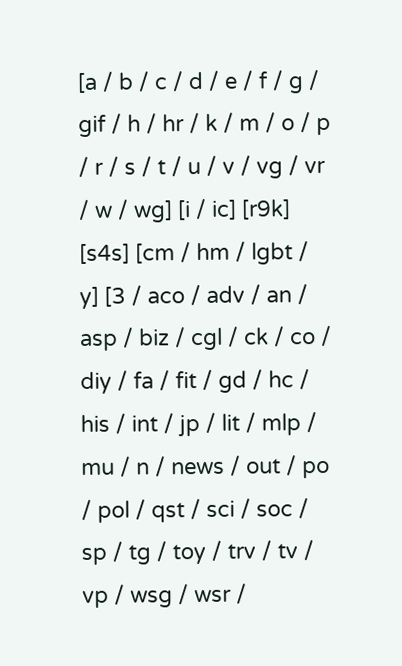[a / b / c / d / e / f / g / gif / h / hr / k / m / o / p / r / s / t / u / v / vg / vr / w / wg] [i / ic] [r9k] [s4s] [cm / hm / lgbt / y] [3 / aco / adv / an / asp / biz / cgl / ck / co / diy / fa / fit / gd / hc / his / int / jp / lit / mlp / mu / n / news / out / po / pol / qst / sci / soc / sp / tg / toy / trv / tv / vp / wsg / wsr /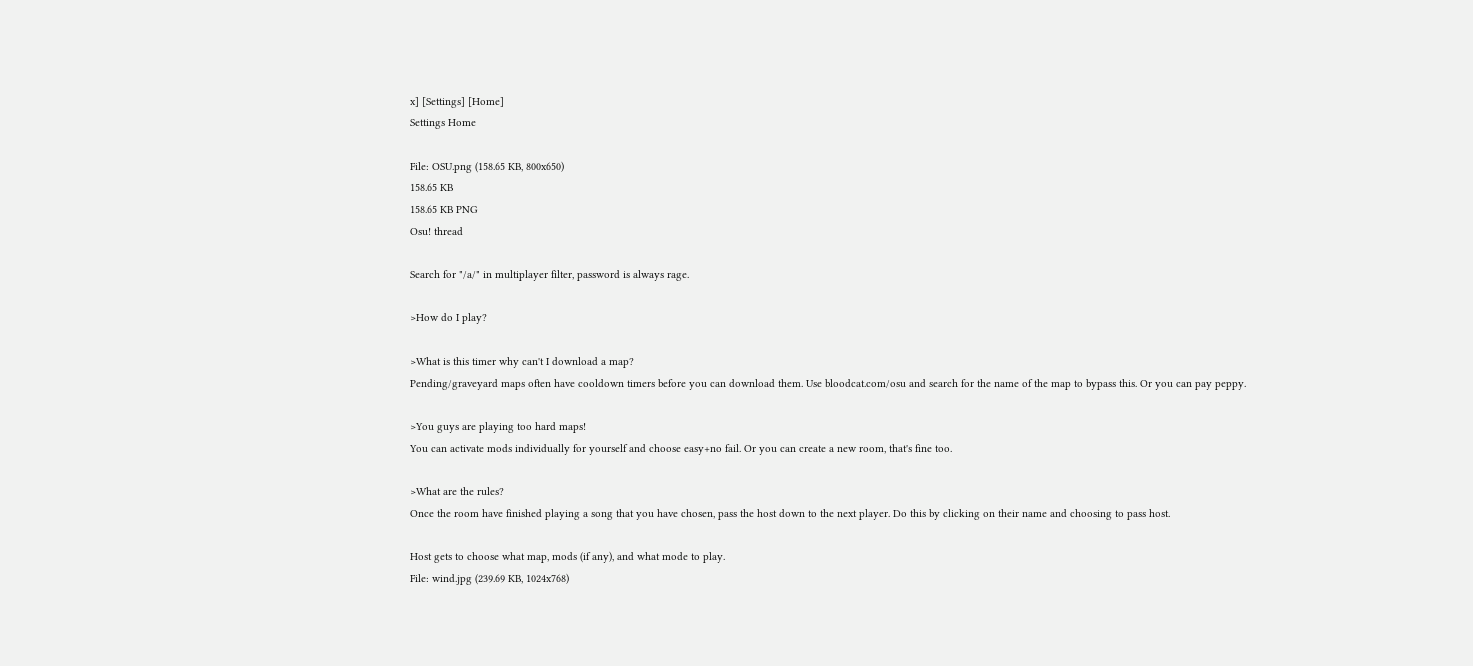x] [Settings] [Home]
Settings Home

File: OSU.png (158.65 KB, 800x650)
158.65 KB
158.65 KB PNG
Osu! thread

Search for "/a/" in multiplayer filter, password is always rage.

>How do I play?

>What is this timer why can't I download a map?
Pending/graveyard maps often have cooldown timers before you can download them. Use bloodcat.com/osu and search for the name of the map to bypass this. Or you can pay peppy.

>You guys are playing too hard maps!
You can activate mods individually for yourself and choose easy+no fail. Or you can create a new room, that's fine too.

>What are the rules?
Once the room have finished playing a song that you have chosen, pass the host down to the next player. Do this by clicking on their name and choosing to pass host.

Host gets to choose what map, mods (if any), and what mode to play.
File: wind.jpg (239.69 KB, 1024x768)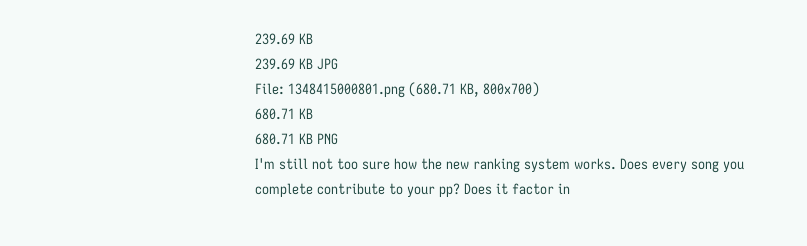239.69 KB
239.69 KB JPG
File: 1348415000801.png (680.71 KB, 800x700)
680.71 KB
680.71 KB PNG
I'm still not too sure how the new ranking system works. Does every song you complete contribute to your pp? Does it factor in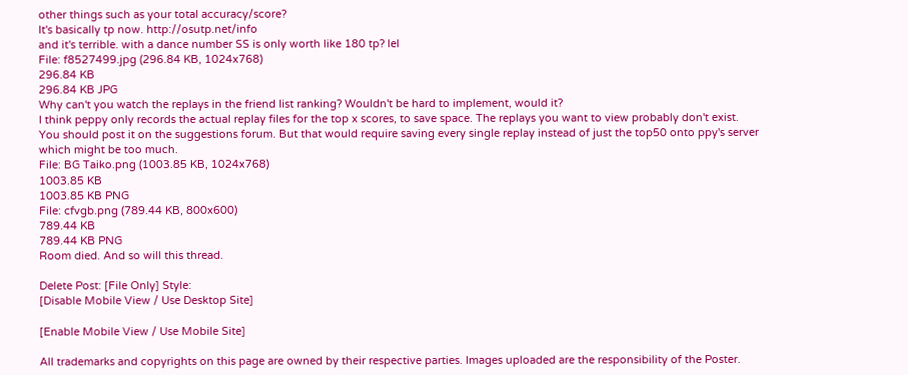other things such as your total accuracy/score?
It's basically tp now. http://osutp.net/info
and it's terrible. with a dance number SS is only worth like 180 tp? lel
File: f8527499.jpg (296.84 KB, 1024x768)
296.84 KB
296.84 KB JPG
Why can't you watch the replays in the friend list ranking? Wouldn't be hard to implement, would it?
I think peppy only records the actual replay files for the top x scores, to save space. The replays you want to view probably don't exist.
You should post it on the suggestions forum. But that would require saving every single replay instead of just the top50 onto ppy's server which might be too much.
File: BG Taiko.png (1003.85 KB, 1024x768)
1003.85 KB
1003.85 KB PNG
File: cfvgb.png (789.44 KB, 800x600)
789.44 KB
789.44 KB PNG
Room died. And so will this thread.

Delete Post: [File Only] Style:
[Disable Mobile View / Use Desktop Site]

[Enable Mobile View / Use Mobile Site]

All trademarks and copyrights on this page are owned by their respective parties. Images uploaded are the responsibility of the Poster.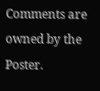Comments are owned by the Poster.